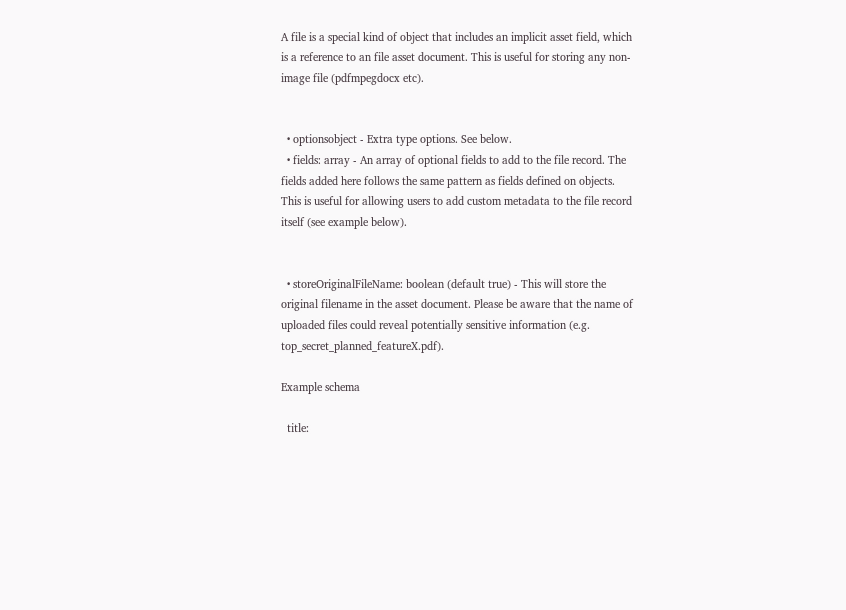A file is a special kind of object that includes an implicit asset field, which is a reference to an file asset document. This is useful for storing any non-image file (pdfmpegdocx etc).


  • optionsobject - Extra type options. See below.
  • fields: array - An array of optional fields to add to the file record. The fields added here follows the same pattern as fields defined on objects. This is useful for allowing users to add custom metadata to the file record itself (see example below).


  • storeOriginalFileName: boolean (default true) - This will store the original filename in the asset document. Please be aware that the name of uploaded files could reveal potentially sensitive information (e.g. top_secret_planned_featureX.pdf).

Example schema

  title: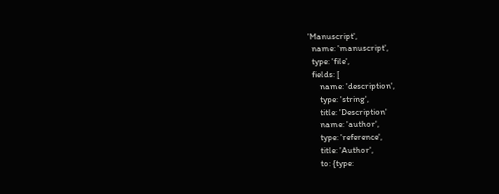'Manuscript',
  name: 'manuscript',
  type: 'file',
  fields: [
      name: 'description',
      type: 'string',
      title: 'Description'
      name: 'author',
      type: 'reference',
      title: 'Author',
      to: {type: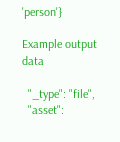'person'}

Example output data

  "_type": "file",
  "asset":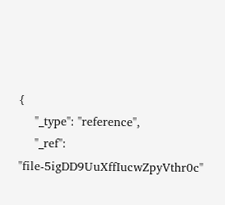{
    "_type": "reference",
    "_ref": "file-5igDD9UuXffIucwZpyVthr0c"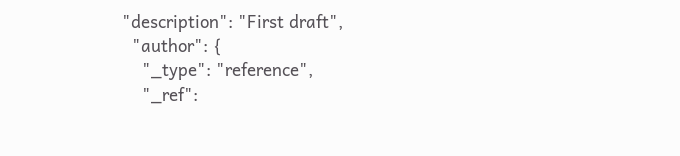"description": "First draft",
  "author": {
    "_type": "reference",
    "_ref":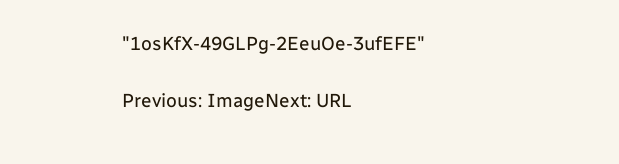"1osKfX-49GLPg-2EeuOe-3ufEFE"

Previous: ImageNext: URL